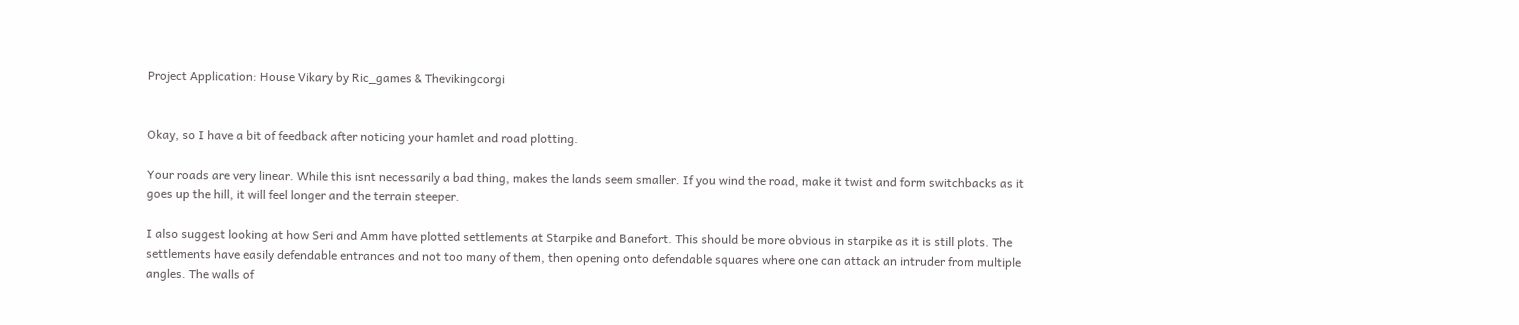Project Application: House Vikary by Ric_games & Thevikingcorgi


Okay, so I have a bit of feedback after noticing your hamlet and road plotting.

Your roads are very linear. While this isnt necessarily a bad thing, makes the lands seem smaller. If you wind the road, make it twist and form switchbacks as it goes up the hill, it will feel longer and the terrain steeper.

I also suggest looking at how Seri and Amm have plotted settlements at Starpike and Banefort. This should be more obvious in starpike as it is still plots. The settlements have easily defendable entrances and not too many of them, then opening onto defendable squares where one can attack an intruder from multiple angles. The walls of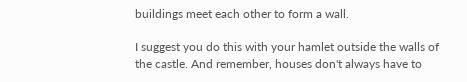buildings meet each other to form a wall.

I suggest you do this with your hamlet outside the walls of the castle. And remember, houses don't always have to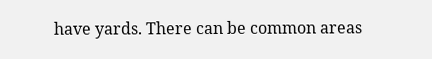have yards. There can be common areas